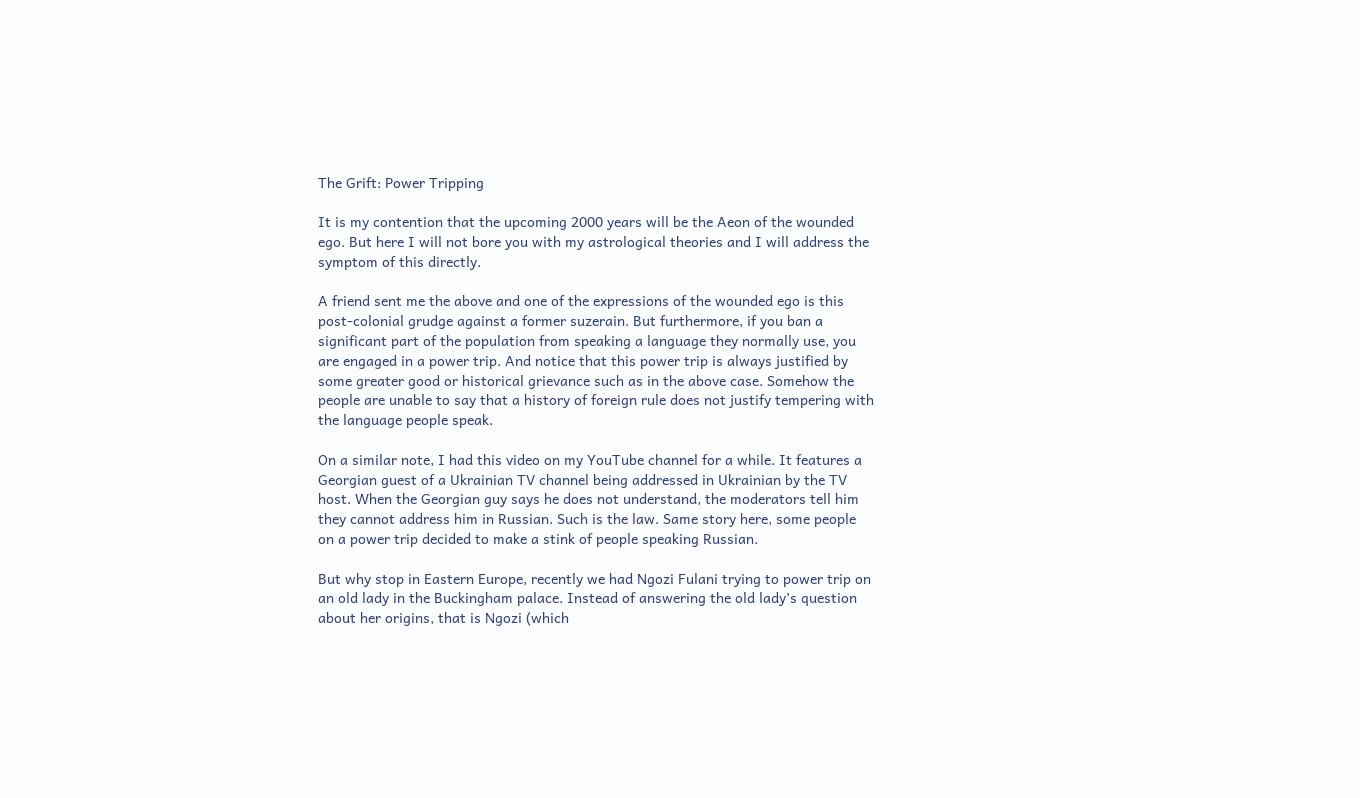The Grift: Power Tripping

It is my contention that the upcoming 2000 years will be the Aeon of the wounded ego. But here I will not bore you with my astrological theories and I will address the symptom of this directly.

A friend sent me the above and one of the expressions of the wounded ego is this post-colonial grudge against a former suzerain. But furthermore, if you ban a significant part of the population from speaking a language they normally use, you are engaged in a power trip. And notice that this power trip is always justified by some greater good or historical grievance such as in the above case. Somehow the people are unable to say that a history of foreign rule does not justify tempering with the language people speak.

On a similar note, I had this video on my YouTube channel for a while. It features a Georgian guest of a Ukrainian TV channel being addressed in Ukrainian by the TV host. When the Georgian guy says he does not understand, the moderators tell him they cannot address him in Russian. Such is the law. Same story here, some people on a power trip decided to make a stink of people speaking Russian.

But why stop in Eastern Europe, recently we had Ngozi Fulani trying to power trip on an old lady in the Buckingham palace. Instead of answering the old lady’s question about her origins, that is Ngozi (which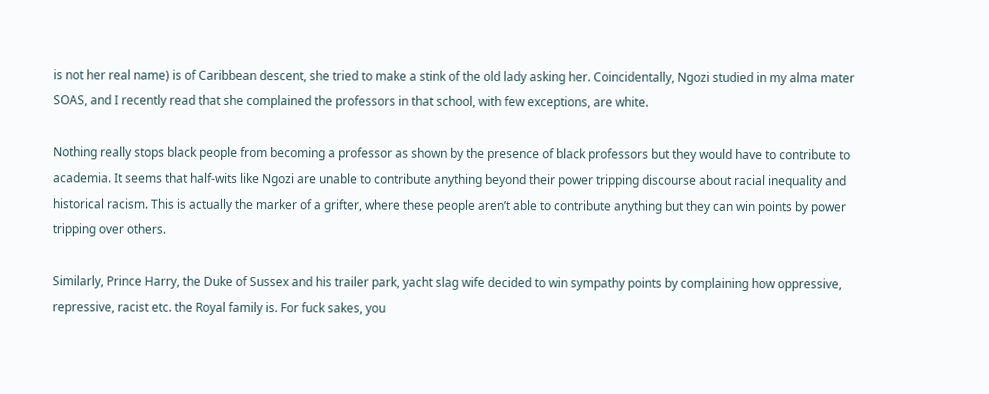is not her real name) is of Caribbean descent, she tried to make a stink of the old lady asking her. Coincidentally, Ngozi studied in my alma mater SOAS, and I recently read that she complained the professors in that school, with few exceptions, are white.

Nothing really stops black people from becoming a professor as shown by the presence of black professors but they would have to contribute to academia. It seems that half-wits like Ngozi are unable to contribute anything beyond their power tripping discourse about racial inequality and historical racism. This is actually the marker of a grifter, where these people aren’t able to contribute anything but they can win points by power tripping over others.

Similarly, Prince Harry, the Duke of Sussex and his trailer park, yacht slag wife decided to win sympathy points by complaining how oppressive, repressive, racist etc. the Royal family is. For fuck sakes, you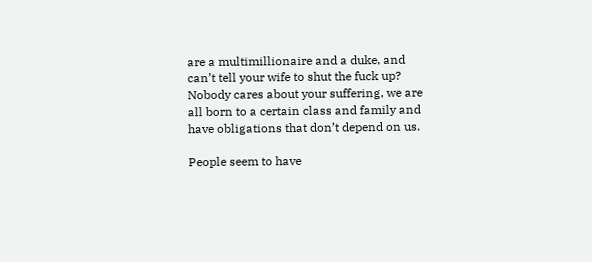are a multimillionaire and a duke, and can’t tell your wife to shut the fuck up? Nobody cares about your suffering, we are all born to a certain class and family and have obligations that don’t depend on us.

People seem to have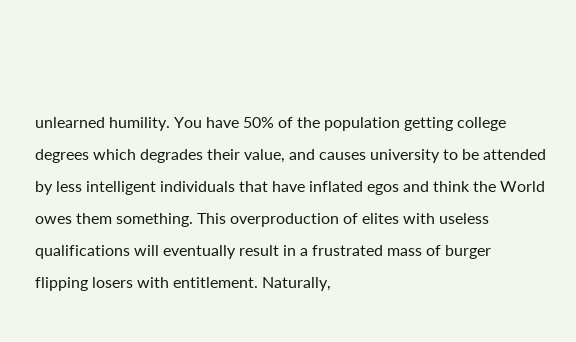unlearned humility. You have 50% of the population getting college degrees which degrades their value, and causes university to be attended by less intelligent individuals that have inflated egos and think the World owes them something. This overproduction of elites with useless qualifications will eventually result in a frustrated mass of burger flipping losers with entitlement. Naturally,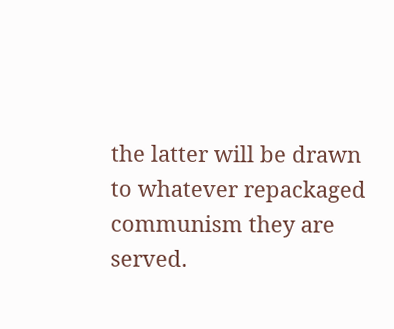the latter will be drawn to whatever repackaged communism they are served.